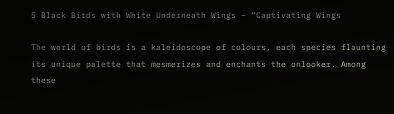5 Black Birds with White Underneath Wings – “Captivating Wings

The world of birds is a kaleidoscope of colours, each species flaunting its unique palette that mesmerizes and enchants the onlooker. Among these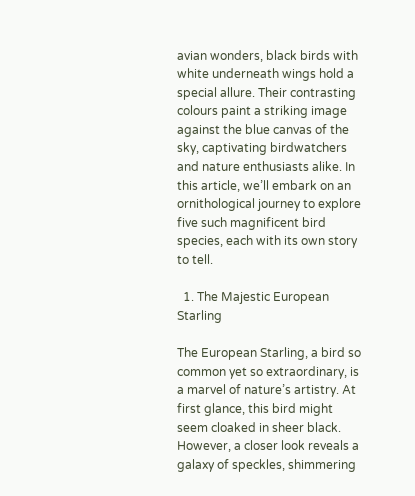avian wonders, black birds with white underneath wings hold a special allure. Their contrasting colours paint a striking image against the blue canvas of the sky, captivating birdwatchers and nature enthusiasts alike. In this article, we’ll embark on an ornithological journey to explore five such magnificent bird species, each with its own story to tell.

  1. The Majestic European Starling

The European Starling, a bird so common yet so extraordinary, is a marvel of nature’s artistry. At first glance, this bird might seem cloaked in sheer black. However, a closer look reveals a galaxy of speckles, shimmering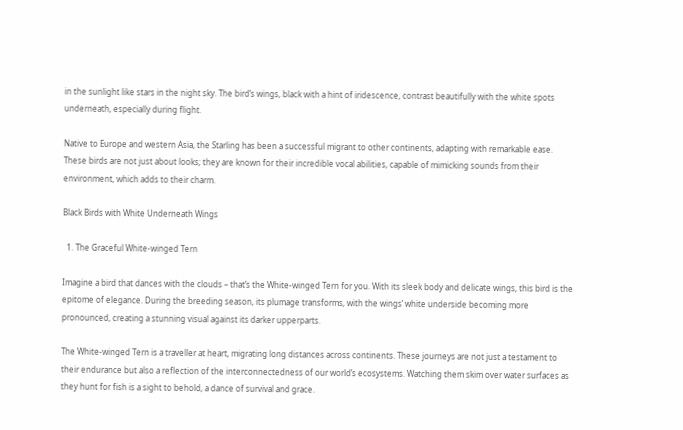in the sunlight like stars in the night sky. The bird’s wings, black with a hint of iridescence, contrast beautifully with the white spots underneath, especially during flight.

Native to Europe and western Asia, the Starling has been a successful migrant to other continents, adapting with remarkable ease. These birds are not just about looks; they are known for their incredible vocal abilities, capable of mimicking sounds from their environment, which adds to their charm.

Black Birds with White Underneath Wings

  1. The Graceful White-winged Tern

Imagine a bird that dances with the clouds – that’s the White-winged Tern for you. With its sleek body and delicate wings, this bird is the epitome of elegance. During the breeding season, its plumage transforms, with the wings’ white underside becoming more pronounced, creating a stunning visual against its darker upperparts.

The White-winged Tern is a traveller at heart, migrating long distances across continents. These journeys are not just a testament to their endurance but also a reflection of the interconnectedness of our world’s ecosystems. Watching them skim over water surfaces as they hunt for fish is a sight to behold, a dance of survival and grace.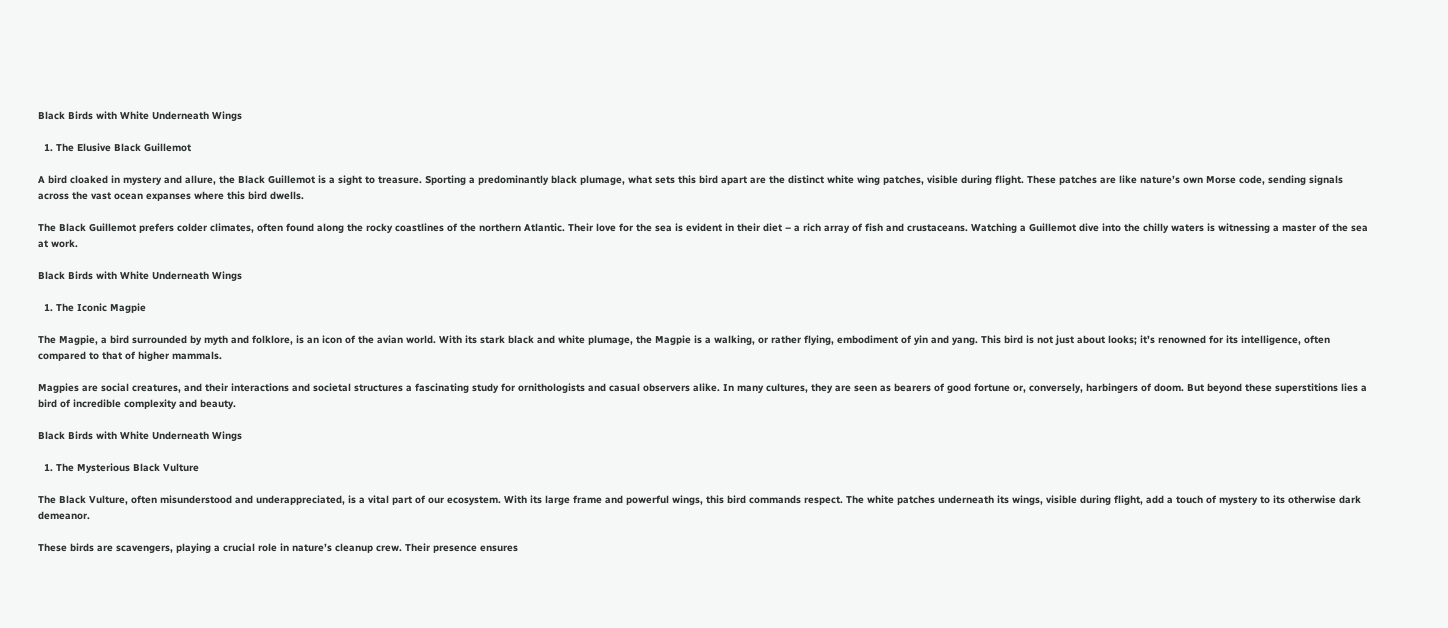Black Birds with White Underneath Wings

  1. The Elusive Black Guillemot

A bird cloaked in mystery and allure, the Black Guillemot is a sight to treasure. Sporting a predominantly black plumage, what sets this bird apart are the distinct white wing patches, visible during flight. These patches are like nature’s own Morse code, sending signals across the vast ocean expanses where this bird dwells.

The Black Guillemot prefers colder climates, often found along the rocky coastlines of the northern Atlantic. Their love for the sea is evident in their diet – a rich array of fish and crustaceans. Watching a Guillemot dive into the chilly waters is witnessing a master of the sea at work.

Black Birds with White Underneath Wings

  1. The Iconic Magpie

The Magpie, a bird surrounded by myth and folklore, is an icon of the avian world. With its stark black and white plumage, the Magpie is a walking, or rather flying, embodiment of yin and yang. This bird is not just about looks; it’s renowned for its intelligence, often compared to that of higher mammals.

Magpies are social creatures, and their interactions and societal structures a fascinating study for ornithologists and casual observers alike. In many cultures, they are seen as bearers of good fortune or, conversely, harbingers of doom. But beyond these superstitions lies a bird of incredible complexity and beauty.

Black Birds with White Underneath Wings

  1. The Mysterious Black Vulture

The Black Vulture, often misunderstood and underappreciated, is a vital part of our ecosystem. With its large frame and powerful wings, this bird commands respect. The white patches underneath its wings, visible during flight, add a touch of mystery to its otherwise dark demeanor.

These birds are scavengers, playing a crucial role in nature’s cleanup crew. Their presence ensures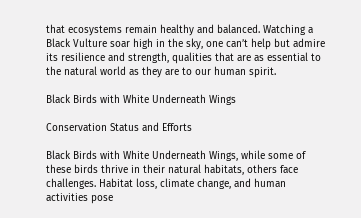that ecosystems remain healthy and balanced. Watching a Black Vulture soar high in the sky, one can’t help but admire its resilience and strength, qualities that are as essential to the natural world as they are to our human spirit.

Black Birds with White Underneath Wings

Conservation Status and Efforts

Black Birds with White Underneath Wings, while some of these birds thrive in their natural habitats, others face challenges. Habitat loss, climate change, and human activities pose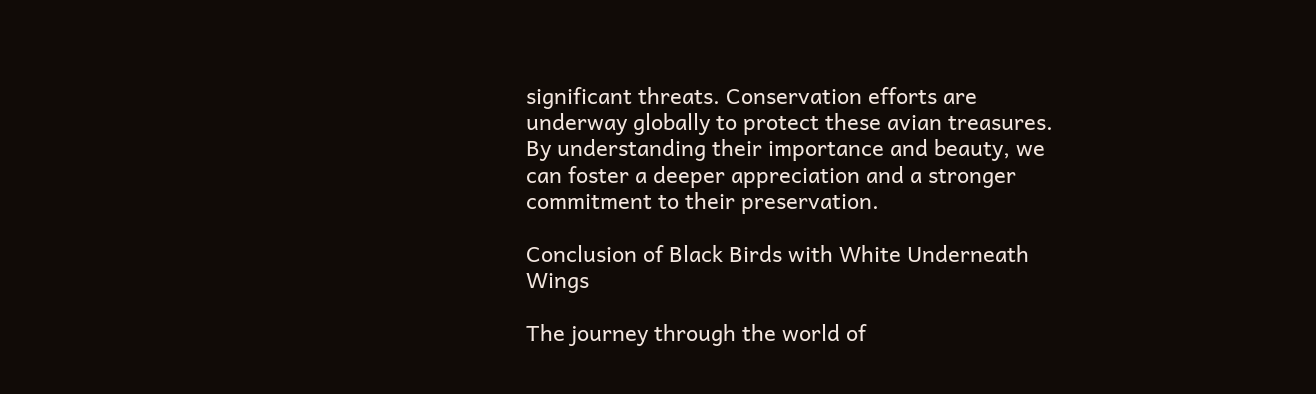significant threats. Conservation efforts are underway globally to protect these avian treasures. By understanding their importance and beauty, we can foster a deeper appreciation and a stronger commitment to their preservation.

Conclusion of Black Birds with White Underneath Wings

The journey through the world of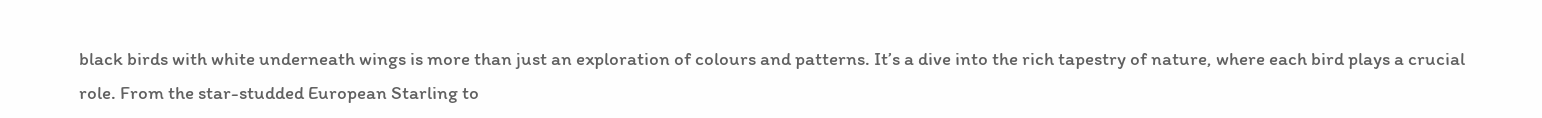black birds with white underneath wings is more than just an exploration of colours and patterns. It’s a dive into the rich tapestry of nature, where each bird plays a crucial role. From the star-studded European Starling to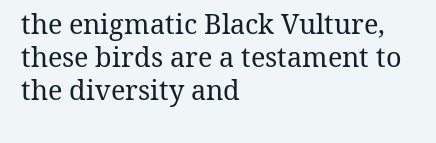the enigmatic Black Vulture, these birds are a testament to the diversity and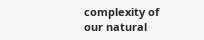complexity of our natural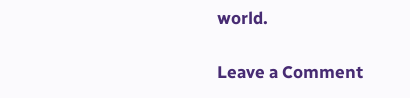world.

Leave a Comment